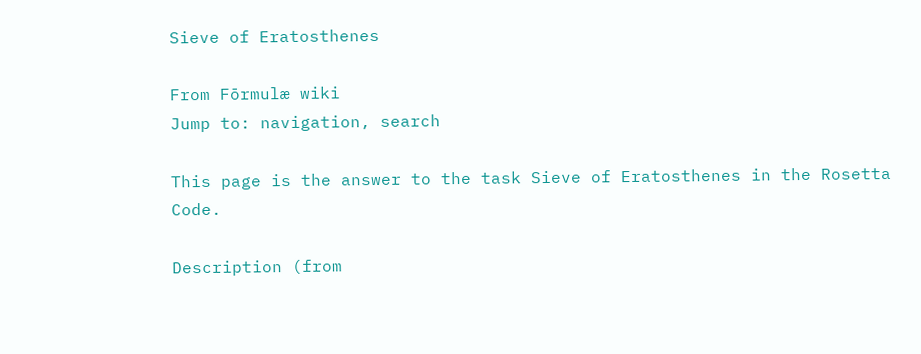Sieve of Eratosthenes

From Fōrmulæ wiki
Jump to: navigation, search

This page is the answer to the task Sieve of Eratosthenes in the Rosetta Code.

Description (from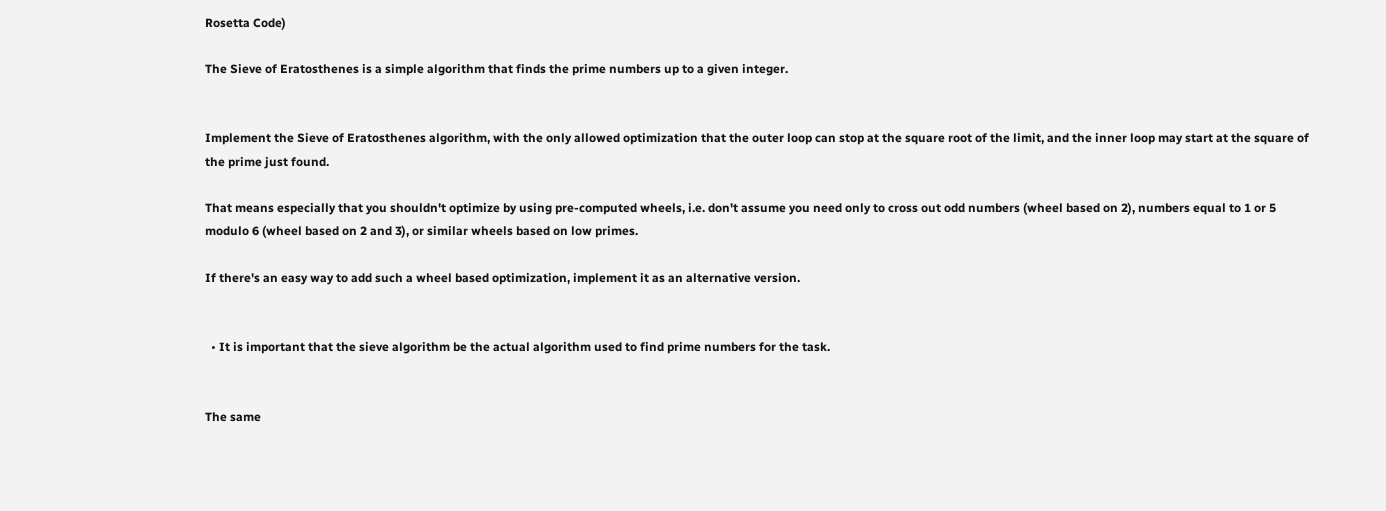Rosetta Code)

The Sieve of Eratosthenes is a simple algorithm that finds the prime numbers up to a given integer.


Implement the Sieve of Eratosthenes algorithm, with the only allowed optimization that the outer loop can stop at the square root of the limit, and the inner loop may start at the square of the prime just found.

That means especially that you shouldn't optimize by using pre-computed wheels, i.e. don't assume you need only to cross out odd numbers (wheel based on 2), numbers equal to 1 or 5 modulo 6 (wheel based on 2 and 3), or similar wheels based on low primes.

If there's an easy way to add such a wheel based optimization, implement it as an alternative version.


  • It is important that the sieve algorithm be the actual algorithm used to find prime numbers for the task.


The same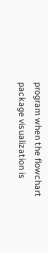program when the flowchart package visualization is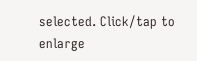selected. Click/tap to enlarge